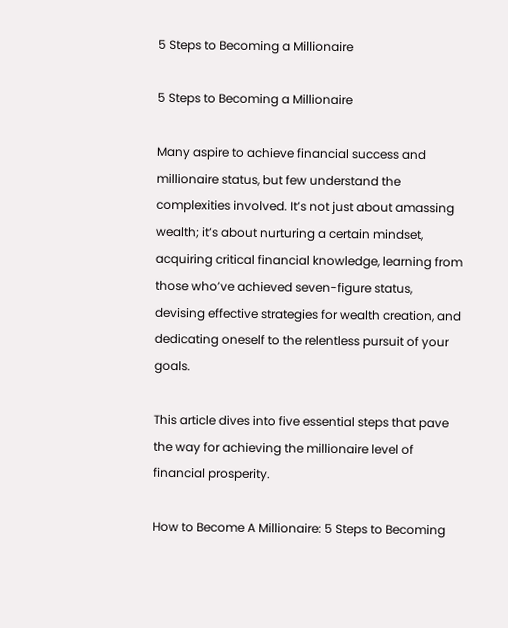5 Steps to Becoming a Millionaire

5 Steps to Becoming a Millionaire

Many aspire to achieve financial success and millionaire status, but few understand the complexities involved. It’s not just about amassing wealth; it’s about nurturing a certain mindset, acquiring critical financial knowledge, learning from those who’ve achieved seven-figure status, devising effective strategies for wealth creation, and dedicating oneself to the relentless pursuit of your goals.

This article dives into five essential steps that pave the way for achieving the millionaire level of financial prosperity.

How to Become A Millionaire: 5 Steps to Becoming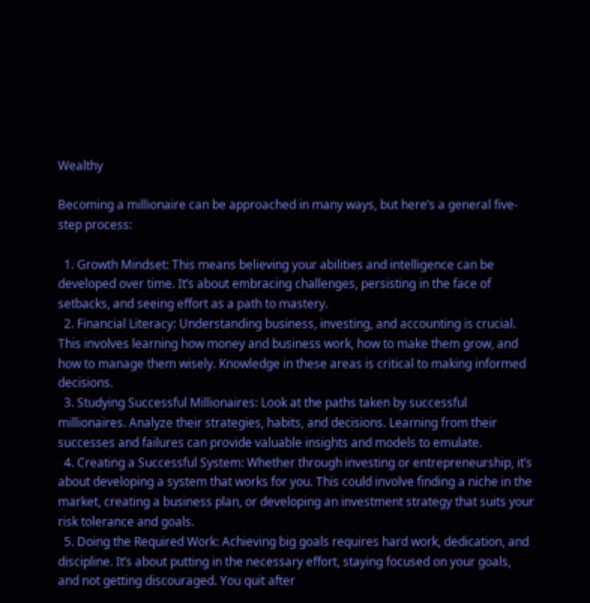Wealthy

Becoming a millionaire can be approached in many ways, but here’s a general five-step process:

  1. Growth Mindset: This means believing your abilities and intelligence can be developed over time. It’s about embracing challenges, persisting in the face of setbacks, and seeing effort as a path to mastery.
  2. Financial Literacy: Understanding business, investing, and accounting is crucial. This involves learning how money and business work, how to make them grow, and how to manage them wisely. Knowledge in these areas is critical to making informed decisions.
  3. Studying Successful Millionaires: Look at the paths taken by successful millionaires. Analyze their strategies, habits, and decisions. Learning from their successes and failures can provide valuable insights and models to emulate.
  4. Creating a Successful System: Whether through investing or entrepreneurship, it’s about developing a system that works for you. This could involve finding a niche in the market, creating a business plan, or developing an investment strategy that suits your risk tolerance and goals.
  5. Doing the Required Work: Achieving big goals requires hard work, dedication, and discipline. It’s about putting in the necessary effort, staying focused on your goals, and not getting discouraged. You quit after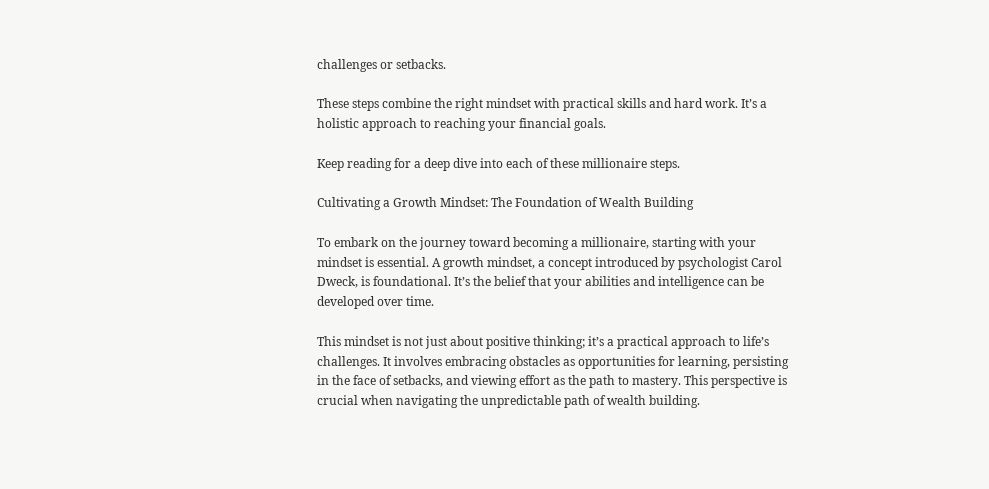challenges or setbacks.

These steps combine the right mindset with practical skills and hard work. It’s a holistic approach to reaching your financial goals.

Keep reading for a deep dive into each of these millionaire steps.

Cultivating a Growth Mindset: The Foundation of Wealth Building

To embark on the journey toward becoming a millionaire, starting with your mindset is essential. A growth mindset, a concept introduced by psychologist Carol Dweck, is foundational. It’s the belief that your abilities and intelligence can be developed over time.

This mindset is not just about positive thinking; it’s a practical approach to life’s challenges. It involves embracing obstacles as opportunities for learning, persisting in the face of setbacks, and viewing effort as the path to mastery. This perspective is crucial when navigating the unpredictable path of wealth building.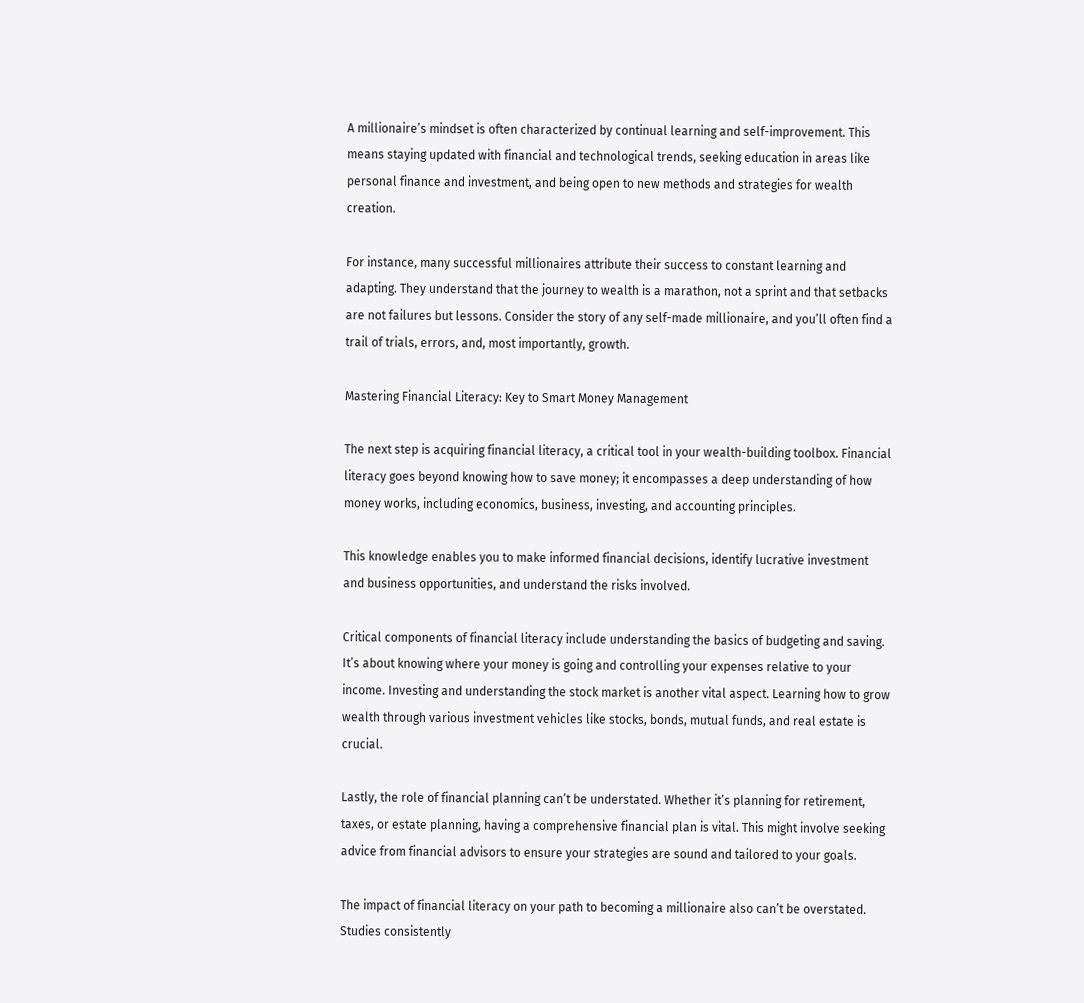A millionaire’s mindset is often characterized by continual learning and self-improvement. This means staying updated with financial and technological trends, seeking education in areas like personal finance and investment, and being open to new methods and strategies for wealth creation.

For instance, many successful millionaires attribute their success to constant learning and adapting. They understand that the journey to wealth is a marathon, not a sprint and that setbacks are not failures but lessons. Consider the story of any self-made millionaire, and you’ll often find a trail of trials, errors, and, most importantly, growth.

Mastering Financial Literacy: Key to Smart Money Management

The next step is acquiring financial literacy, a critical tool in your wealth-building toolbox. Financial literacy goes beyond knowing how to save money; it encompasses a deep understanding of how money works, including economics, business, investing, and accounting principles.

This knowledge enables you to make informed financial decisions, identify lucrative investment and business opportunities, and understand the risks involved.

Critical components of financial literacy include understanding the basics of budgeting and saving. It’s about knowing where your money is going and controlling your expenses relative to your income. Investing and understanding the stock market is another vital aspect. Learning how to grow wealth through various investment vehicles like stocks, bonds, mutual funds, and real estate is crucial.

Lastly, the role of financial planning can’t be understated. Whether it’s planning for retirement, taxes, or estate planning, having a comprehensive financial plan is vital. This might involve seeking advice from financial advisors to ensure your strategies are sound and tailored to your goals.

The impact of financial literacy on your path to becoming a millionaire also can’t be overstated. Studies consistently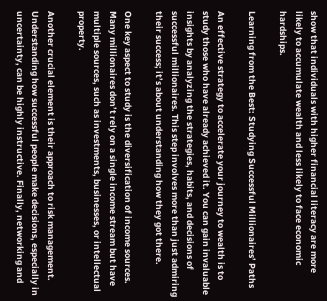show that individuals with higher financial literacy are more likely to accumulate wealth and less likely to face economic hardships.

Learning from the Best: Studying Successful Millionaires’ Paths

An effective strategy to accelerate your journey to wealth is to study those who have already achieved it. You can gain invaluable insights by analyzing the strategies, habits, and decisions of successful millionaires. This step involves more than just admiring their success; it’s about understanding how they got there.

One key aspect to study is the diversification of income sources. Many millionaires don’t rely on a single income stream but have multiple sources, such as investments, businesses, or intellectual property.

Another crucial element is their approach to risk management. Understanding how successful people make decisions, especially in uncertainty, can be highly instructive. Finally, networking and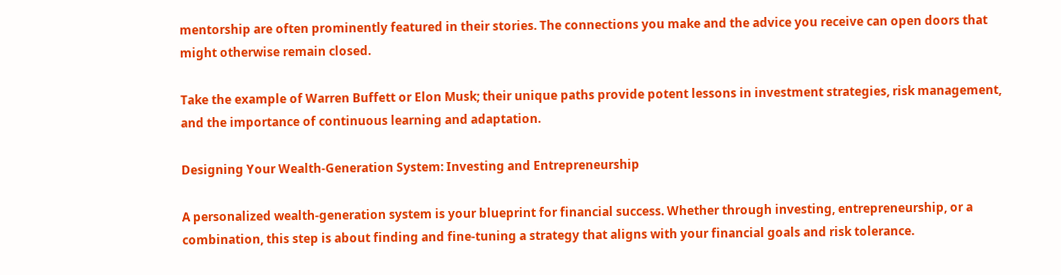mentorship are often prominently featured in their stories. The connections you make and the advice you receive can open doors that might otherwise remain closed.

Take the example of Warren Buffett or Elon Musk; their unique paths provide potent lessons in investment strategies, risk management, and the importance of continuous learning and adaptation.

Designing Your Wealth-Generation System: Investing and Entrepreneurship

A personalized wealth-generation system is your blueprint for financial success. Whether through investing, entrepreneurship, or a combination, this step is about finding and fine-tuning a strategy that aligns with your financial goals and risk tolerance.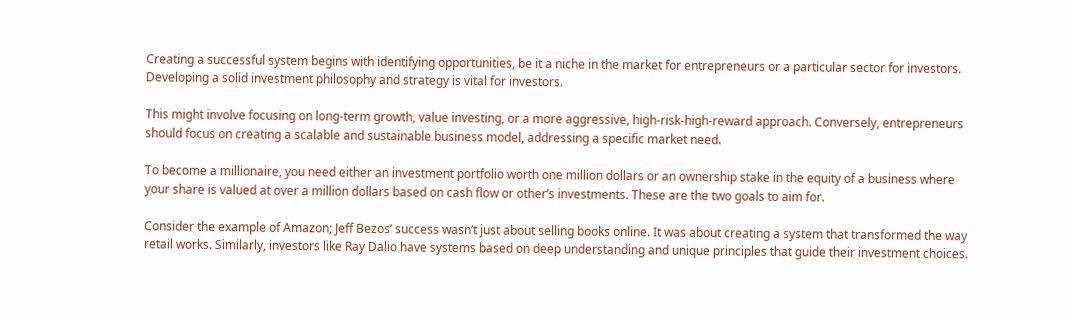Creating a successful system begins with identifying opportunities, be it a niche in the market for entrepreneurs or a particular sector for investors. Developing a solid investment philosophy and strategy is vital for investors.

This might involve focusing on long-term growth, value investing, or a more aggressive, high-risk-high-reward approach. Conversely, entrepreneurs should focus on creating a scalable and sustainable business model, addressing a specific market need.

To become a millionaire, you need either an investment portfolio worth one million dollars or an ownership stake in the equity of a business where your share is valued at over a million dollars based on cash flow or other’s investments. These are the two goals to aim for.

Consider the example of Amazon; Jeff Bezos’ success wasn’t just about selling books online. It was about creating a system that transformed the way retail works. Similarly, investors like Ray Dalio have systems based on deep understanding and unique principles that guide their investment choices.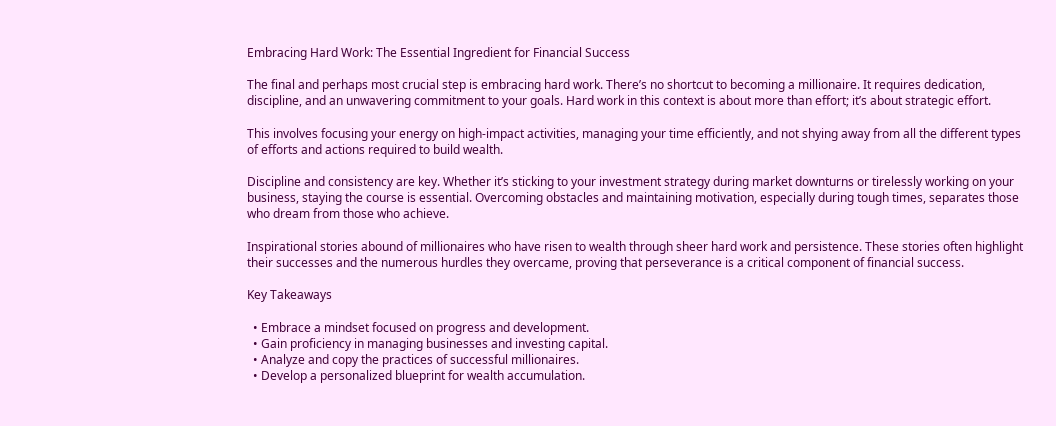Embracing Hard Work: The Essential Ingredient for Financial Success

The final and perhaps most crucial step is embracing hard work. There’s no shortcut to becoming a millionaire. It requires dedication, discipline, and an unwavering commitment to your goals. Hard work in this context is about more than effort; it’s about strategic effort.

This involves focusing your energy on high-impact activities, managing your time efficiently, and not shying away from all the different types of efforts and actions required to build wealth.

Discipline and consistency are key. Whether it’s sticking to your investment strategy during market downturns or tirelessly working on your business, staying the course is essential. Overcoming obstacles and maintaining motivation, especially during tough times, separates those who dream from those who achieve.

Inspirational stories abound of millionaires who have risen to wealth through sheer hard work and persistence. These stories often highlight their successes and the numerous hurdles they overcame, proving that perseverance is a critical component of financial success.

Key Takeaways

  • Embrace a mindset focused on progress and development.
  • Gain proficiency in managing businesses and investing capital.
  • Analyze and copy the practices of successful millionaires.
  • Develop a personalized blueprint for wealth accumulation.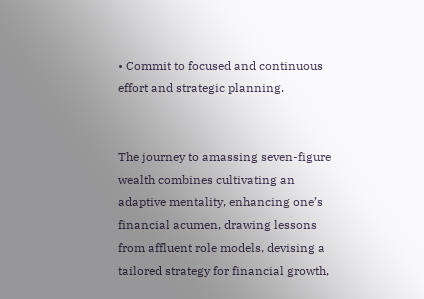• Commit to focused and continuous effort and strategic planning.


The journey to amassing seven-figure wealth combines cultivating an adaptive mentality, enhancing one’s financial acumen, drawing lessons from affluent role models, devising a tailored strategy for financial growth,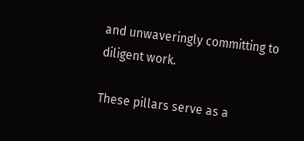and unwaveringly committing to diligent work.

These pillars serve as a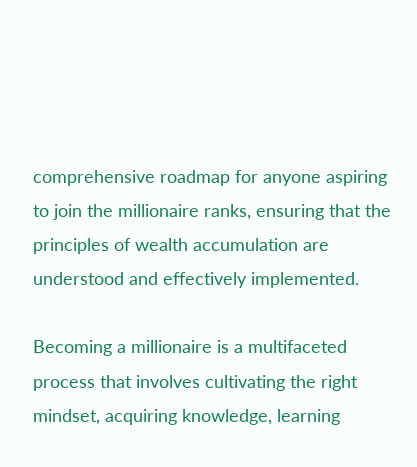comprehensive roadmap for anyone aspiring to join the millionaire ranks, ensuring that the principles of wealth accumulation are understood and effectively implemented.

Becoming a millionaire is a multifaceted process that involves cultivating the right mindset, acquiring knowledge, learning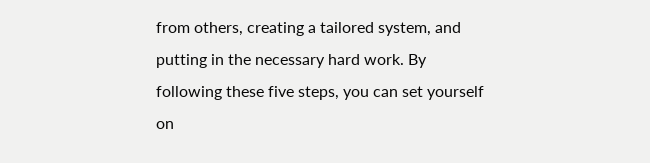from others, creating a tailored system, and putting in the necessary hard work. By following these five steps, you can set yourself on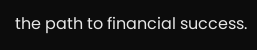the path to financial success.